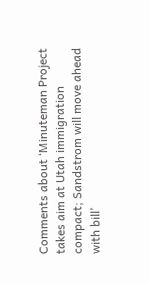Comments about ‘Minuteman Project takes aim at Utah immigration compact; Sandstrom will move ahead with bill’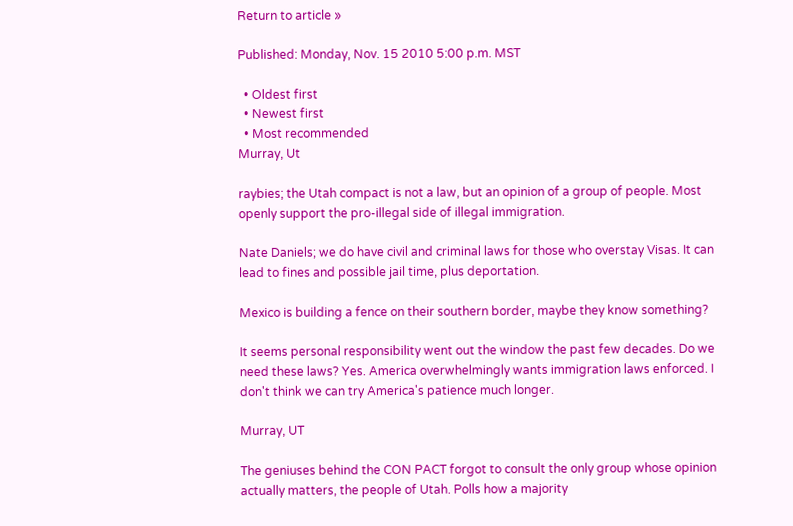Return to article »

Published: Monday, Nov. 15 2010 5:00 p.m. MST

  • Oldest first
  • Newest first
  • Most recommended
Murray, Ut

raybies; the Utah compact is not a law, but an opinion of a group of people. Most openly support the pro-illegal side of illegal immigration.

Nate Daniels; we do have civil and criminal laws for those who overstay Visas. It can lead to fines and possible jail time, plus deportation.

Mexico is building a fence on their southern border, maybe they know something?

It seems personal responsibility went out the window the past few decades. Do we need these laws? Yes. America overwhelmingly wants immigration laws enforced. I don't think we can try America's patience much longer.

Murray, UT

The geniuses behind the CON PACT forgot to consult the only group whose opinion actually matters, the people of Utah. Polls how a majority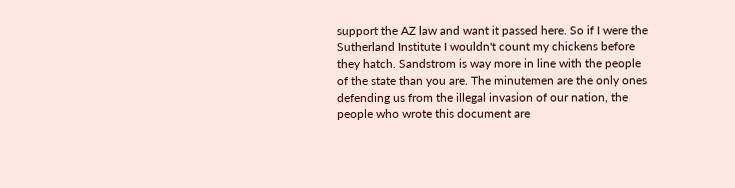support the AZ law and want it passed here. So if I were the Sutherland Institute I wouldn't count my chickens before they hatch. Sandstrom is way more in line with the people of the state than you are. The minutemen are the only ones defending us from the illegal invasion of our nation, the people who wrote this document are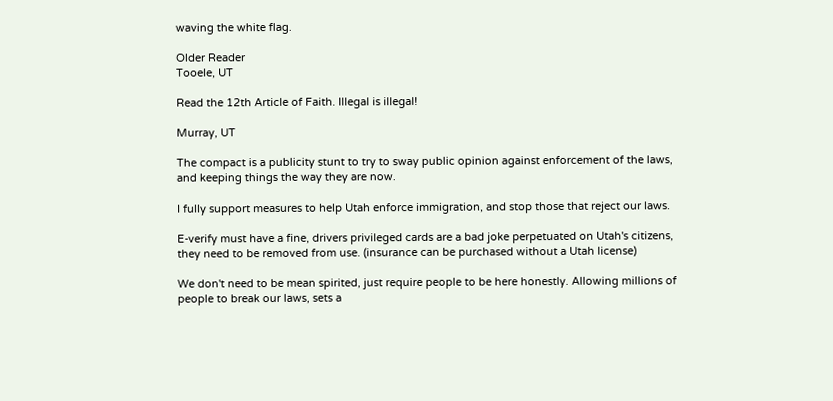waving the white flag.

Older Reader
Tooele, UT

Read the 12th Article of Faith. Illegal is illegal!

Murray, UT

The compact is a publicity stunt to try to sway public opinion against enforcement of the laws, and keeping things the way they are now.

I fully support measures to help Utah enforce immigration, and stop those that reject our laws.

E-verify must have a fine, drivers privileged cards are a bad joke perpetuated on Utah's citizens, they need to be removed from use. (insurance can be purchased without a Utah license)

We don't need to be mean spirited, just require people to be here honestly. Allowing millions of people to break our laws, sets a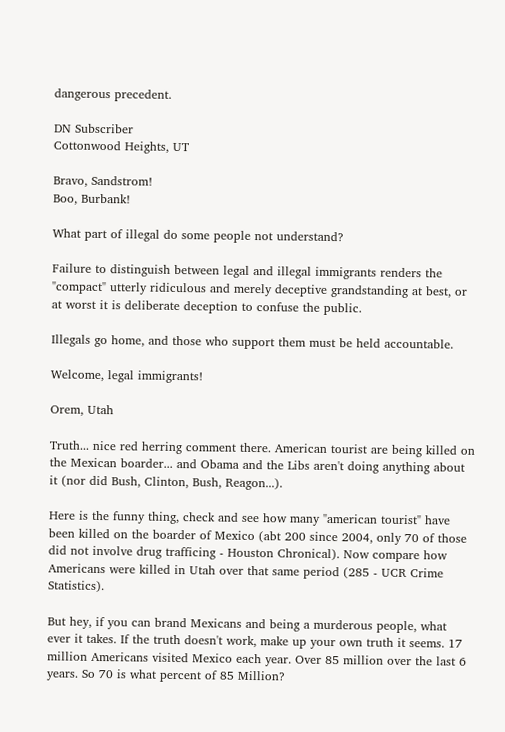dangerous precedent.

DN Subscriber
Cottonwood Heights, UT

Bravo, Sandstrom!
Boo, Burbank!

What part of illegal do some people not understand?

Failure to distinguish between legal and illegal immigrants renders the "compact" utterly ridiculous and merely deceptive grandstanding at best, or at worst it is deliberate deception to confuse the public.

Illegals go home, and those who support them must be held accountable.

Welcome, legal immigrants!

Orem, Utah

Truth... nice red herring comment there. American tourist are being killed on the Mexican boarder... and Obama and the Libs aren't doing anything about it (nor did Bush, Clinton, Bush, Reagon...).

Here is the funny thing, check and see how many "american tourist" have been killed on the boarder of Mexico (abt 200 since 2004, only 70 of those did not involve drug trafficing - Houston Chronical). Now compare how Americans were killed in Utah over that same period (285 - UCR Crime Statistics).

But hey, if you can brand Mexicans and being a murderous people, what ever it takes. If the truth doesn't work, make up your own truth it seems. 17 million Americans visited Mexico each year. Over 85 million over the last 6 years. So 70 is what percent of 85 Million?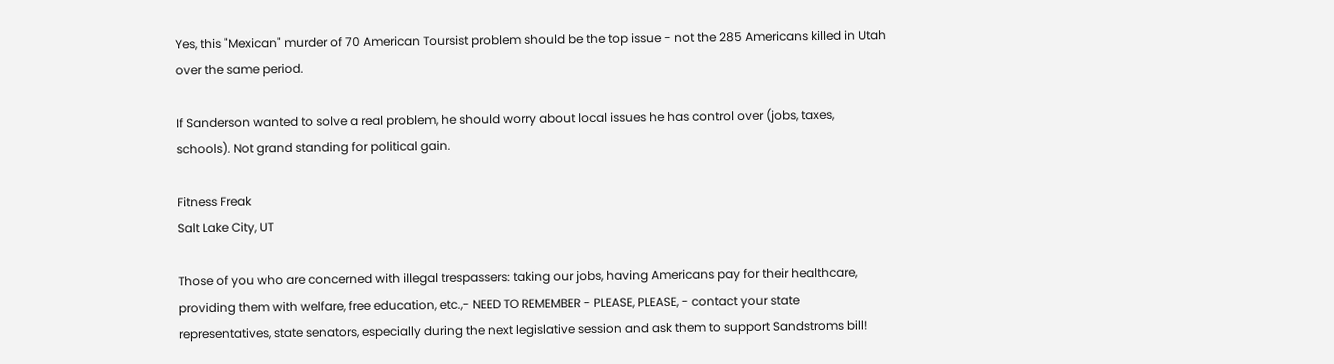Yes, this "Mexican" murder of 70 American Toursist problem should be the top issue - not the 285 Americans killed in Utah over the same period.

If Sanderson wanted to solve a real problem, he should worry about local issues he has control over (jobs, taxes, schools). Not grand standing for political gain.

Fitness Freak
Salt Lake City, UT

Those of you who are concerned with illegal trespassers: taking our jobs, having Americans pay for their healthcare, providing them with welfare, free education, etc.,- NEED TO REMEMBER - PLEASE, PLEASE, - contact your state representatives, state senators, especially during the next legislative session and ask them to support Sandstroms bill!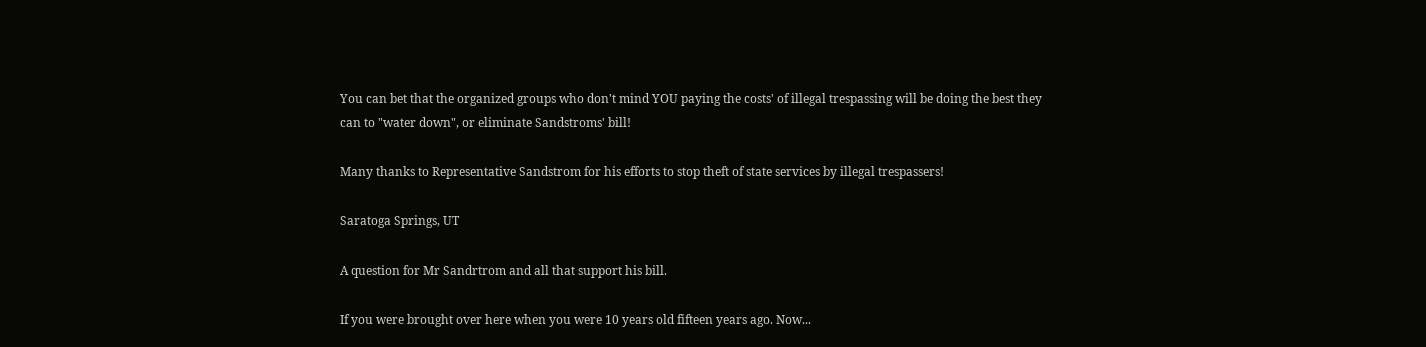You can bet that the organized groups who don't mind YOU paying the costs' of illegal trespassing will be doing the best they can to "water down", or eliminate Sandstroms' bill!

Many thanks to Representative Sandstrom for his efforts to stop theft of state services by illegal trespassers!

Saratoga Springs, UT

A question for Mr Sandrtrom and all that support his bill.

If you were brought over here when you were 10 years old fifteen years ago. Now...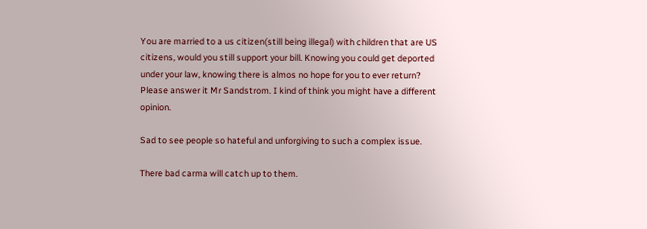You are married to a us citizen(still being illegal) with children that are US citizens, would you still support your bill. Knowing you could get deported under your law, knowing there is almos no hope for you to ever return?
Please answer it Mr Sandstrom. I kind of think you might have a different opinion.

Sad to see people so hateful and unforgiving to such a complex issue.

There bad carma will catch up to them.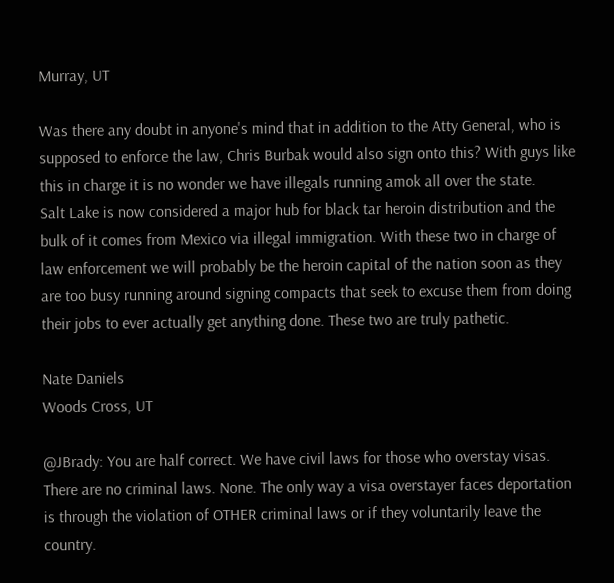Murray, UT

Was there any doubt in anyone's mind that in addition to the Atty General, who is supposed to enforce the law, Chris Burbak would also sign onto this? With guys like this in charge it is no wonder we have illegals running amok all over the state.
Salt Lake is now considered a major hub for black tar heroin distribution and the bulk of it comes from Mexico via illegal immigration. With these two in charge of law enforcement we will probably be the heroin capital of the nation soon as they are too busy running around signing compacts that seek to excuse them from doing their jobs to ever actually get anything done. These two are truly pathetic.

Nate Daniels
Woods Cross, UT

@JBrady: You are half correct. We have civil laws for those who overstay visas. There are no criminal laws. None. The only way a visa overstayer faces deportation is through the violation of OTHER criminal laws or if they voluntarily leave the country.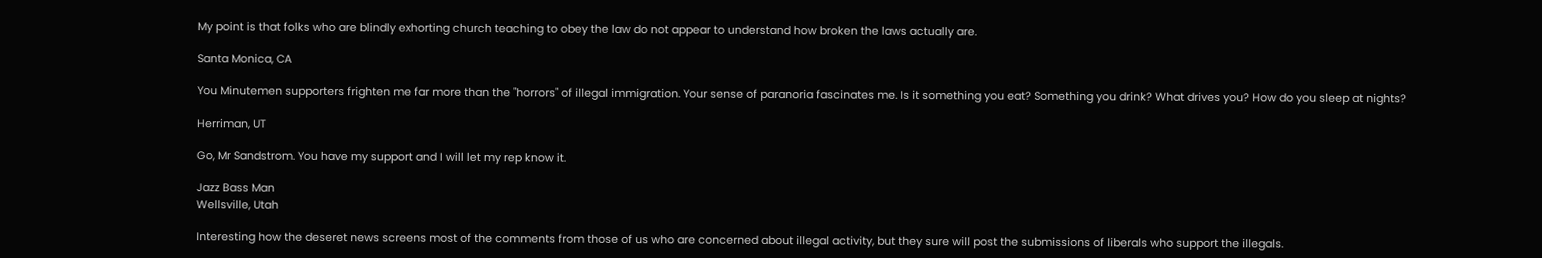My point is that folks who are blindly exhorting church teaching to obey the law do not appear to understand how broken the laws actually are.

Santa Monica, CA

You Minutemen supporters frighten me far more than the "horrors" of illegal immigration. Your sense of paranoria fascinates me. Is it something you eat? Something you drink? What drives you? How do you sleep at nights?

Herriman, UT

Go, Mr Sandstrom. You have my support and I will let my rep know it.

Jazz Bass Man
Wellsville, Utah

Interesting how the deseret news screens most of the comments from those of us who are concerned about illegal activity, but they sure will post the submissions of liberals who support the illegals.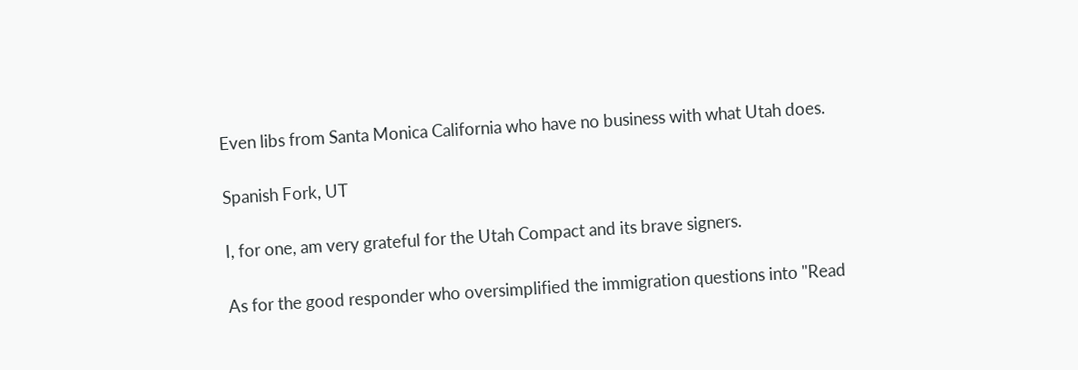Even libs from Santa Monica California who have no business with what Utah does.

Spanish Fork, UT

I, for one, am very grateful for the Utah Compact and its brave signers.

As for the good responder who oversimplified the immigration questions into "Read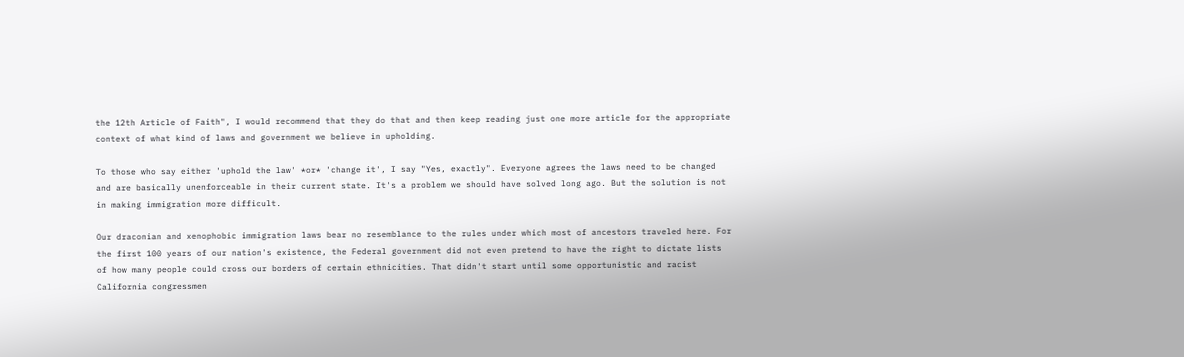the 12th Article of Faith", I would recommend that they do that and then keep reading just one more article for the appropriate context of what kind of laws and government we believe in upholding.

To those who say either 'uphold the law' *or* 'change it', I say "Yes, exactly". Everyone agrees the laws need to be changed and are basically unenforceable in their current state. It's a problem we should have solved long ago. But the solution is not in making immigration more difficult.

Our draconian and xenophobic immigration laws bear no resemblance to the rules under which most of ancestors traveled here. For the first 100 years of our nation's existence, the Federal government did not even pretend to have the right to dictate lists of how many people could cross our borders of certain ethnicities. That didn't start until some opportunistic and racist California congressmen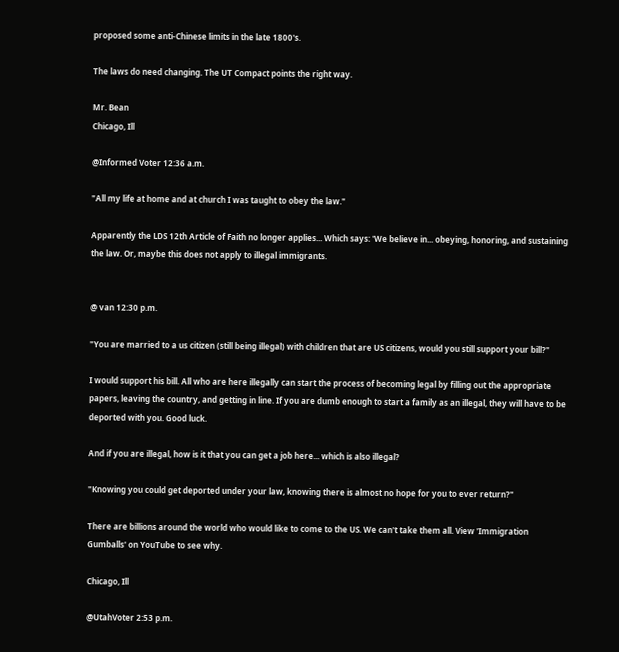proposed some anti-Chinese limits in the late 1800's.

The laws do need changing. The UT Compact points the right way.

Mr. Bean
Chicago, Ill

@Informed Voter 12:36 a.m.

"All my life at home and at church I was taught to obey the law."

Apparently the LDS 12th Article of Faith no longer applies... Which says: 'We believe in... obeying, honoring, and sustaining the law. Or, maybe this does not apply to illegal immigrants.


@ van 12:30 p.m.

"You are married to a us citizen (still being illegal) with children that are US citizens, would you still support your bill?"

I would support his bill. All who are here illegally can start the process of becoming legal by filling out the appropriate papers, leaving the country, and getting in line. If you are dumb enough to start a family as an illegal, they will have to be deported with you. Good luck.

And if you are illegal, how is it that you can get a job here... which is also illegal?

"Knowing you could get deported under your law, knowing there is almost no hope for you to ever return?"

There are billions around the world who would like to come to the US. We can't take them all. View 'Immigration Gumballs' on YouTube to see why.

Chicago, Ill

@UtahVoter 2:53 p.m.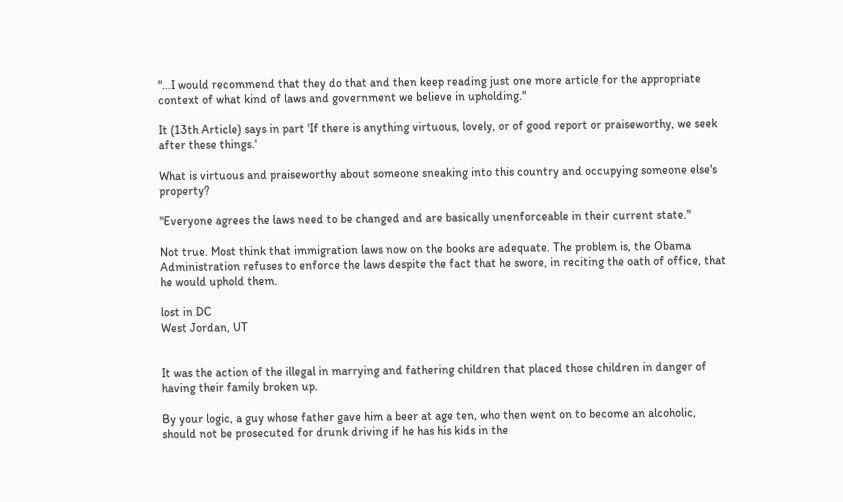"...I would recommend that they do that and then keep reading just one more article for the appropriate context of what kind of laws and government we believe in upholding."

It (13th Article) says in part 'If there is anything virtuous, lovely, or of good report or praiseworthy, we seek after these things.'

What is virtuous and praiseworthy about someone sneaking into this country and occupying someone else's property?

"Everyone agrees the laws need to be changed and are basically unenforceable in their current state."

Not true. Most think that immigration laws now on the books are adequate. The problem is, the Obama Administration refuses to enforce the laws despite the fact that he swore, in reciting the oath of office, that he would uphold them.

lost in DC
West Jordan, UT


It was the action of the illegal in marrying and fathering children that placed those children in danger of having their family broken up.

By your logic, a guy whose father gave him a beer at age ten, who then went on to become an alcoholic, should not be prosecuted for drunk driving if he has his kids in the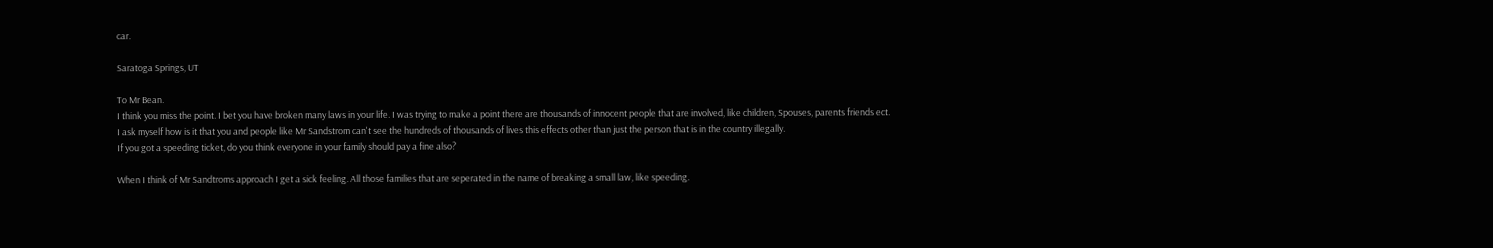car.

Saratoga Springs, UT

To Mr Bean.
I think you miss the point. I bet you have broken many laws in your life. I was trying to make a point there are thousands of innocent people that are involved, like children, Spouses, parents friends ect.
I ask myself how is it that you and people like Mr Sandstrom can't see the hundreds of thousands of lives this effects other than just the person that is in the country illegally.
If you got a speeding ticket, do you think everyone in your family should pay a fine also?

When I think of Mr Sandtroms approach I get a sick feeling. All those families that are seperated in the name of breaking a small law, like speeding.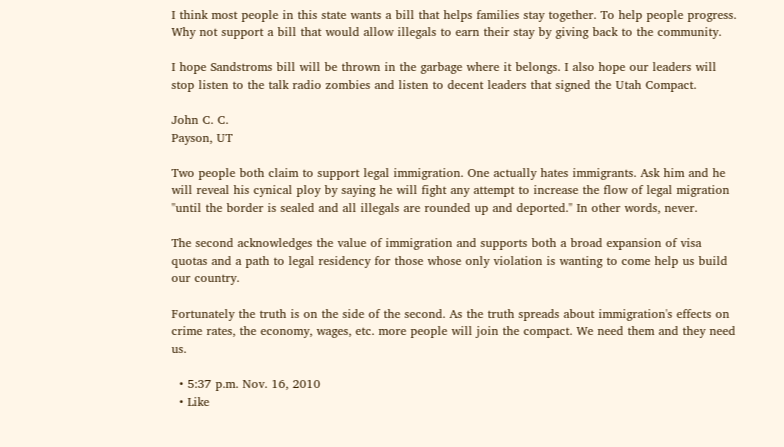I think most people in this state wants a bill that helps families stay together. To help people progress. Why not support a bill that would allow illegals to earn their stay by giving back to the community.

I hope Sandstroms bill will be thrown in the garbage where it belongs. I also hope our leaders will stop listen to the talk radio zombies and listen to decent leaders that signed the Utah Compact.

John C. C.
Payson, UT

Two people both claim to support legal immigration. One actually hates immigrants. Ask him and he will reveal his cynical ploy by saying he will fight any attempt to increase the flow of legal migration "until the border is sealed and all illegals are rounded up and deported." In other words, never.

The second acknowledges the value of immigration and supports both a broad expansion of visa quotas and a path to legal residency for those whose only violation is wanting to come help us build our country.

Fortunately the truth is on the side of the second. As the truth spreads about immigration's effects on crime rates, the economy, wages, etc. more people will join the compact. We need them and they need us.

  • 5:37 p.m. Nov. 16, 2010
  • Like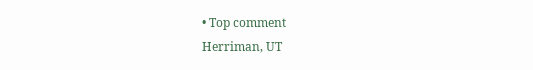• Top comment
Herriman, UT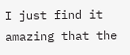I just find it amazing that the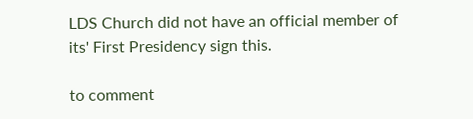LDS Church did not have an official member of its' First Presidency sign this.

to comment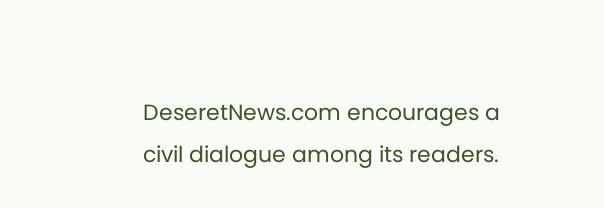DeseretNews.com encourages a civil dialogue among its readers.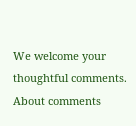We welcome your thoughtful comments.
About comments